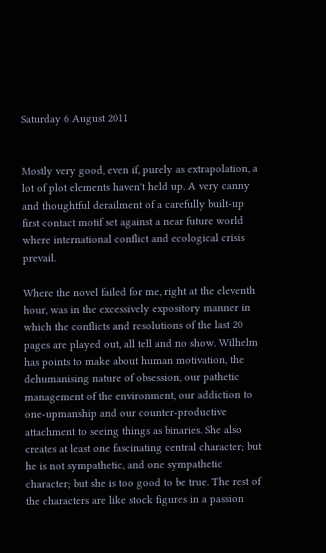Saturday 6 August 2011


Mostly very good, even if, purely as extrapolation, a lot of plot elements haven't held up. A very canny and thoughtful derailment of a carefully built-up first contact motif set against a near future world where international conflict and ecological crisis prevail.

Where the novel failed for me, right at the eleventh hour, was in the excessively expository manner in which the conflicts and resolutions of the last 20 pages are played out, all tell and no show. Wilhelm has points to make about human motivation, the dehumanising nature of obsession, our pathetic management of the environment, our addiction to one-upmanship and our counter-productive attachment to seeing things as binaries. She also creates at least one fascinating central character; but he is not sympathetic, and one sympathetic character; but she is too good to be true. The rest of the characters are like stock figures in a passion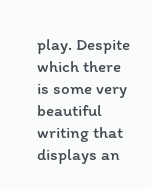play. Despite which there is some very beautiful writing that displays an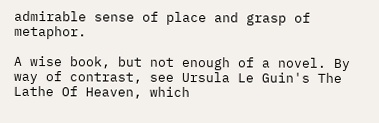admirable sense of place and grasp of metaphor.

A wise book, but not enough of a novel. By way of contrast, see Ursula Le Guin's The Lathe Of Heaven, which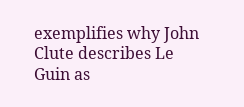exemplifies why John Clute describes Le Guin as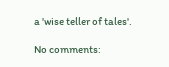a 'wise teller of tales'.

No comments: